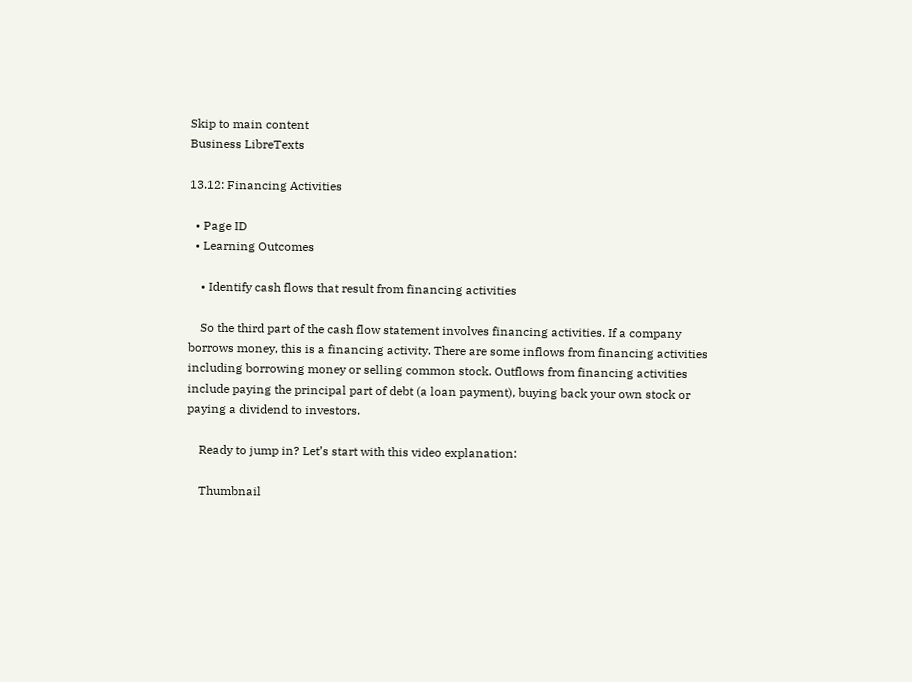Skip to main content
Business LibreTexts

13.12: Financing Activities

  • Page ID
  • Learning Outcomes

    • Identify cash flows that result from financing activities

    So the third part of the cash flow statement involves financing activities. If a company borrows money, this is a financing activity. There are some inflows from financing activities including borrowing money or selling common stock. Outflows from financing activities include paying the principal part of debt (a loan payment), buying back your own stock or paying a dividend to investors.

    Ready to jump in? Let’s start with this video explanation:

    Thumbnail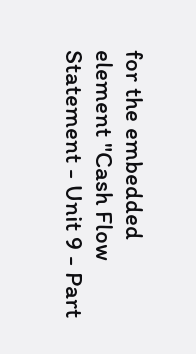for the embedded element "Cash Flow Statement - Unit 9 - Part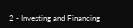2 - Investing and Financing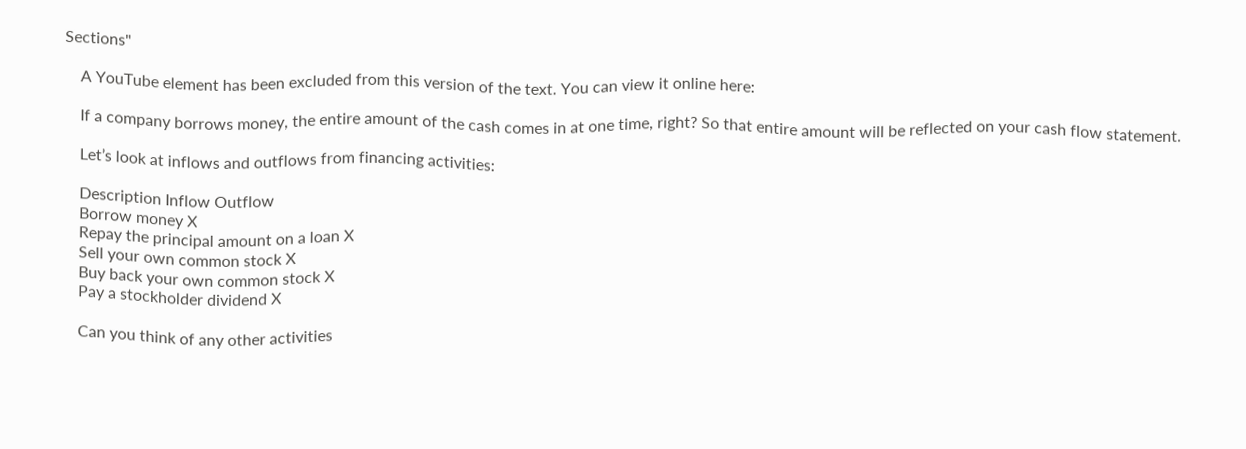Sections"

    A YouTube element has been excluded from this version of the text. You can view it online here:

    If a company borrows money, the entire amount of the cash comes in at one time, right? So that entire amount will be reflected on your cash flow statement.

    Let’s look at inflows and outflows from financing activities:

    Description Inflow Outflow
    Borrow money X
    Repay the principal amount on a loan X
    Sell your own common stock X
    Buy back your own common stock X
    Pay a stockholder dividend X

    Can you think of any other activities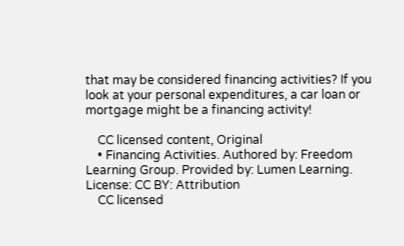that may be considered financing activities? If you look at your personal expenditures, a car loan or mortgage might be a financing activity!

    CC licensed content, Original
    • Financing Activities. Authored by: Freedom Learning Group. Provided by: Lumen Learning. License: CC BY: Attribution
    CC licensed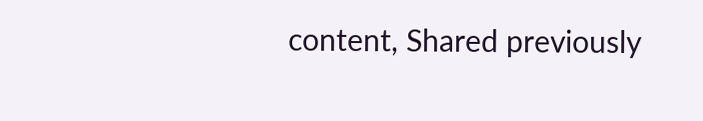content, Shared previously